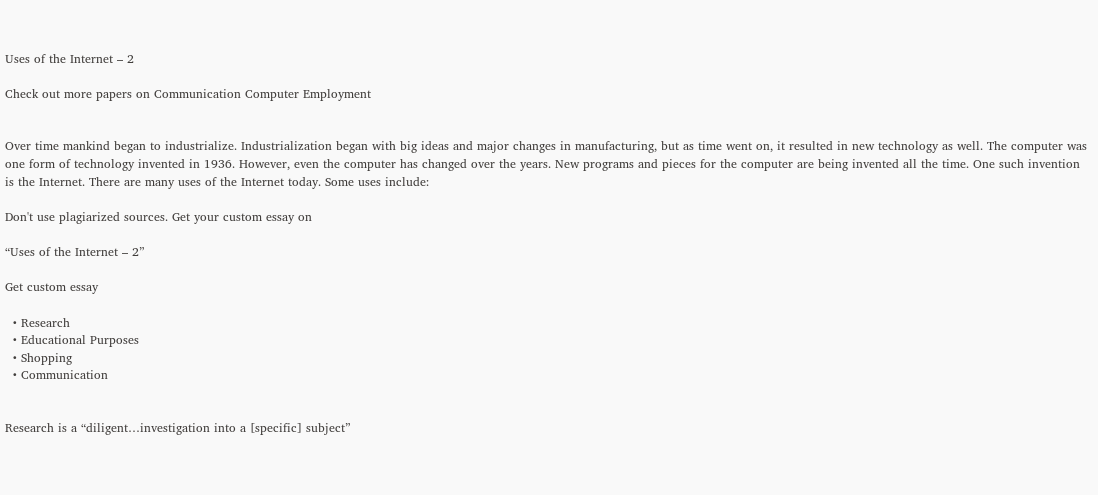Uses of the Internet – 2

Check out more papers on Communication Computer Employment


Over time mankind began to industrialize. Industrialization began with big ideas and major changes in manufacturing, but as time went on, it resulted in new technology as well. The computer was one form of technology invented in 1936. However, even the computer has changed over the years. New programs and pieces for the computer are being invented all the time. One such invention is the Internet. There are many uses of the Internet today. Some uses include:

Don't use plagiarized sources. Get your custom essay on

“Uses of the Internet – 2”

Get custom essay

  • Research
  • Educational Purposes
  • Shopping
  • Communication


Research is a “diligent…investigation into a [specific] subject”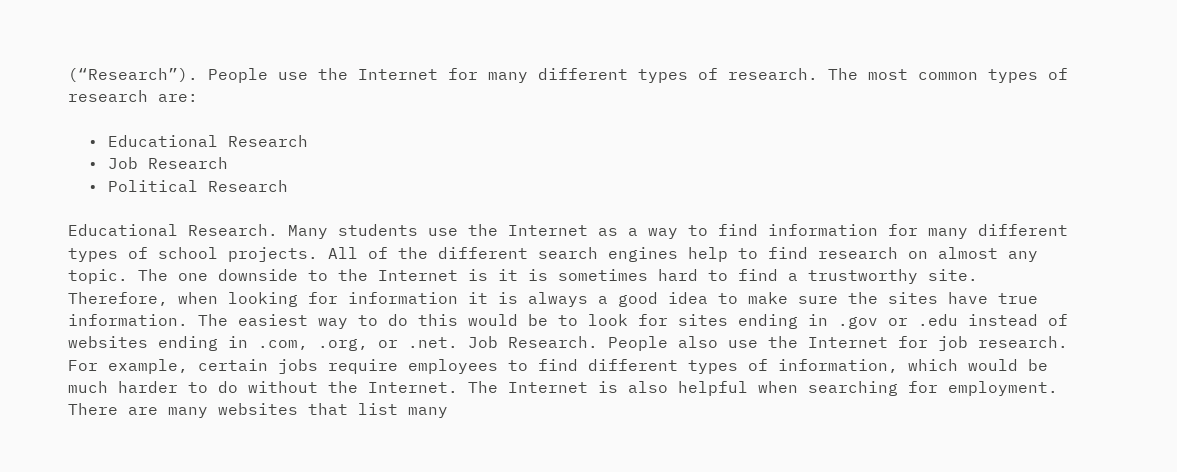(“Research”). People use the Internet for many different types of research. The most common types of research are:

  • Educational Research
  • Job Research
  • Political Research

Educational Research. Many students use the Internet as a way to find information for many different types of school projects. All of the different search engines help to find research on almost any topic. The one downside to the Internet is it is sometimes hard to find a trustworthy site. Therefore, when looking for information it is always a good idea to make sure the sites have true information. The easiest way to do this would be to look for sites ending in .gov or .edu instead of websites ending in .com, .org, or .net. Job Research. People also use the Internet for job research. For example, certain jobs require employees to find different types of information, which would be much harder to do without the Internet. The Internet is also helpful when searching for employment. There are many websites that list many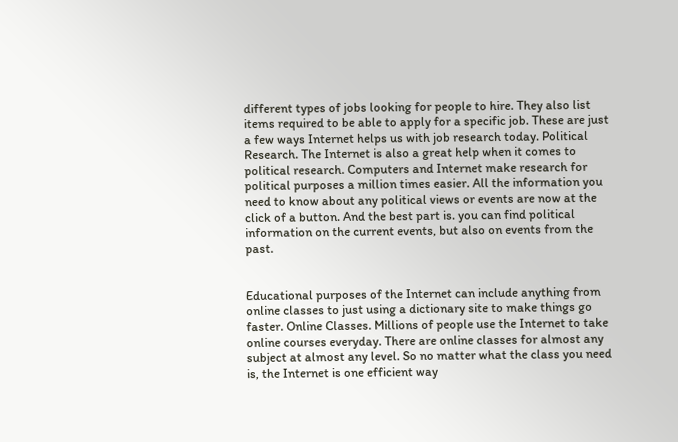different types of jobs looking for people to hire. They also list items required to be able to apply for a specific job. These are just a few ways Internet helps us with job research today. Political Research. The Internet is also a great help when it comes to political research. Computers and Internet make research for political purposes a million times easier. All the information you need to know about any political views or events are now at the click of a button. And the best part is. you can find political information on the current events, but also on events from the past.


Educational purposes of the Internet can include anything from online classes to just using a dictionary site to make things go faster. Online Classes. Millions of people use the Internet to take online courses everyday. There are online classes for almost any subject at almost any level. So no matter what the class you need is, the Internet is one efficient way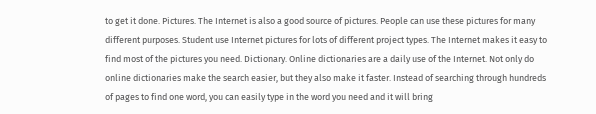to get it done. Pictures. The Internet is also a good source of pictures. People can use these pictures for many different purposes. Student use Internet pictures for lots of different project types. The Internet makes it easy to find most of the pictures you need. Dictionary. Online dictionaries are a daily use of the Internet. Not only do online dictionaries make the search easier, but they also make it faster. Instead of searching through hundreds of pages to find one word, you can easily type in the word you need and it will bring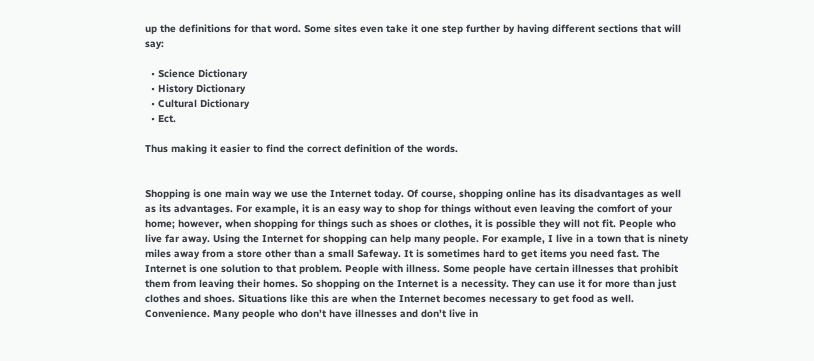up the definitions for that word. Some sites even take it one step further by having different sections that will say:

  • Science Dictionary
  • History Dictionary
  • Cultural Dictionary
  • Ect.

Thus making it easier to find the correct definition of the words.


Shopping is one main way we use the Internet today. Of course, shopping online has its disadvantages as well as its advantages. For example, it is an easy way to shop for things without even leaving the comfort of your home; however, when shopping for things such as shoes or clothes, it is possible they will not fit. People who live far away. Using the Internet for shopping can help many people. For example, I live in a town that is ninety miles away from a store other than a small Safeway. It is sometimes hard to get items you need fast. The Internet is one solution to that problem. People with illness. Some people have certain illnesses that prohibit them from leaving their homes. So shopping on the Internet is a necessity. They can use it for more than just clothes and shoes. Situations like this are when the Internet becomes necessary to get food as well. Convenience. Many people who don’t have illnesses and don’t live in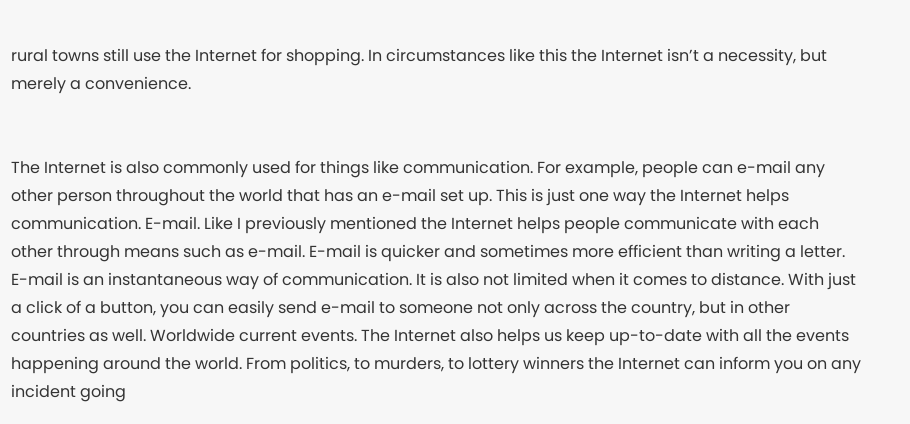rural towns still use the Internet for shopping. In circumstances like this the Internet isn’t a necessity, but merely a convenience.


The Internet is also commonly used for things like communication. For example, people can e-mail any other person throughout the world that has an e-mail set up. This is just one way the Internet helps communication. E-mail. Like I previously mentioned the Internet helps people communicate with each other through means such as e-mail. E-mail is quicker and sometimes more efficient than writing a letter. E-mail is an instantaneous way of communication. It is also not limited when it comes to distance. With just a click of a button, you can easily send e-mail to someone not only across the country, but in other countries as well. Worldwide current events. The Internet also helps us keep up-to-date with all the events happening around the world. From politics, to murders, to lottery winners the Internet can inform you on any incident going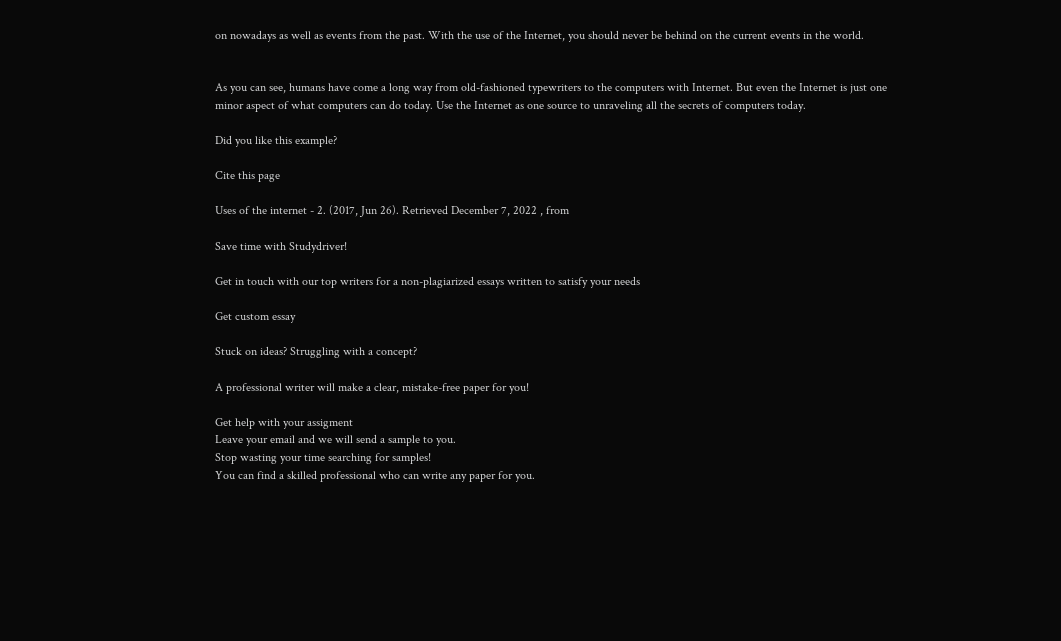on nowadays as well as events from the past. With the use of the Internet, you should never be behind on the current events in the world.


As you can see, humans have come a long way from old-fashioned typewriters to the computers with Internet. But even the Internet is just one minor aspect of what computers can do today. Use the Internet as one source to unraveling all the secrets of computers today.

Did you like this example?

Cite this page

Uses of the internet - 2. (2017, Jun 26). Retrieved December 7, 2022 , from

Save time with Studydriver!

Get in touch with our top writers for a non-plagiarized essays written to satisfy your needs

Get custom essay

Stuck on ideas? Struggling with a concept?

A professional writer will make a clear, mistake-free paper for you!

Get help with your assigment
Leave your email and we will send a sample to you.
Stop wasting your time searching for samples!
You can find a skilled professional who can write any paper for you.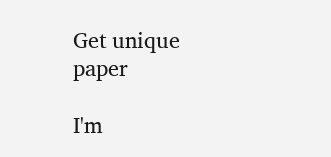Get unique paper

I'm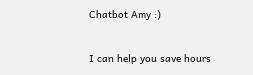Chatbot Amy :)

I can help you save hours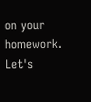on your homework. Let's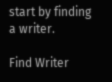start by finding a writer.

Find Writer